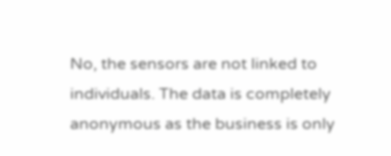No, the sensors are not linked to individuals. The data is completely anonymous as the business is only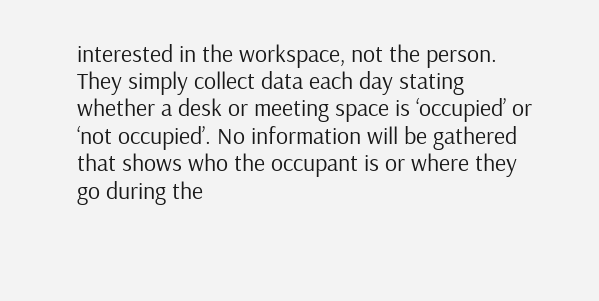interested in the workspace, not the person. They simply collect data each day stating whether a desk or meeting space is ‘occupied’ or ‘not occupied’. No information will be gathered that shows who the occupant is or where they go during the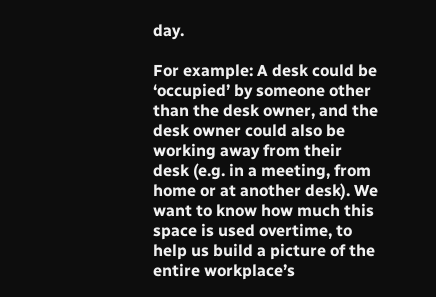day.

For example: A desk could be ‘occupied’ by someone other than the desk owner, and the desk owner could also be working away from their desk (e.g. in a meeting, from home or at another desk). We want to know how much this space is used overtime, to help us build a picture of the entire workplace’s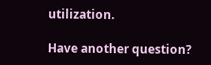utilization.

Have another question?